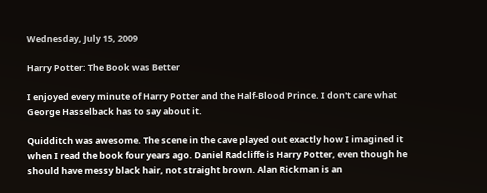Wednesday, July 15, 2009

Harry Potter: The Book was Better

I enjoyed every minute of Harry Potter and the Half-Blood Prince. I don't care what George Hasselback has to say about it.

Quidditch was awesome. The scene in the cave played out exactly how I imagined it when I read the book four years ago. Daniel Radcliffe is Harry Potter, even though he should have messy black hair, not straight brown. Alan Rickman is an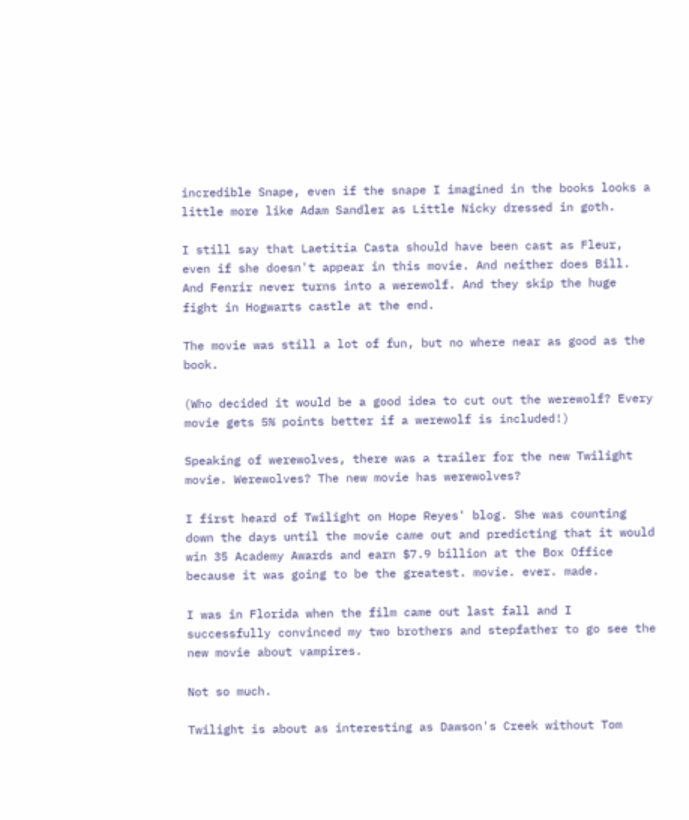incredible Snape, even if the snape I imagined in the books looks a little more like Adam Sandler as Little Nicky dressed in goth.

I still say that Laetitia Casta should have been cast as Fleur, even if she doesn't appear in this movie. And neither does Bill. And Fenrir never turns into a werewolf. And they skip the huge fight in Hogwarts castle at the end.

The movie was still a lot of fun, but no where near as good as the book.

(Who decided it would be a good idea to cut out the werewolf? Every movie gets 5% points better if a werewolf is included!)

Speaking of werewolves, there was a trailer for the new Twilight movie. Werewolves? The new movie has werewolves?

I first heard of Twilight on Hope Reyes' blog. She was counting down the days until the movie came out and predicting that it would win 35 Academy Awards and earn $7.9 billion at the Box Office because it was going to be the greatest. movie. ever. made.

I was in Florida when the film came out last fall and I successfully convinced my two brothers and stepfather to go see the new movie about vampires.

Not so much.

Twilight is about as interesting as Dawson's Creek without Tom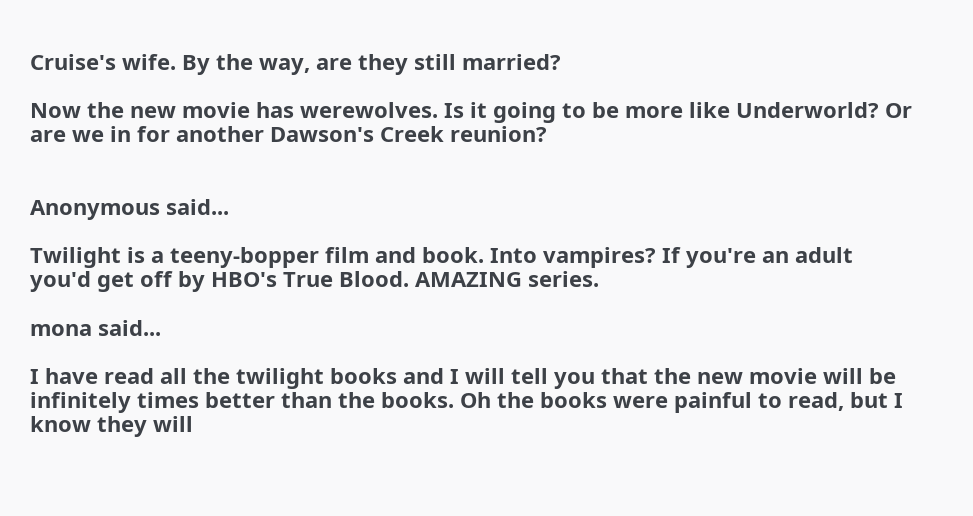Cruise's wife. By the way, are they still married?

Now the new movie has werewolves. Is it going to be more like Underworld? Or are we in for another Dawson's Creek reunion?


Anonymous said...

Twilight is a teeny-bopper film and book. Into vampires? If you're an adult you'd get off by HBO's True Blood. AMAZING series.

mona said...

I have read all the twilight books and I will tell you that the new movie will be infinitely times better than the books. Oh the books were painful to read, but I know they will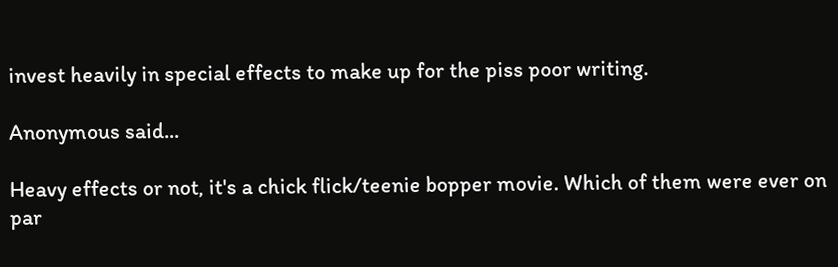invest heavily in special effects to make up for the piss poor writing.

Anonymous said...

Heavy effects or not, it's a chick flick/teenie bopper movie. Which of them were ever on par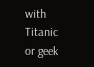with Titanic or geek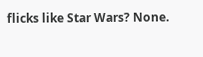flicks like Star Wars? None.